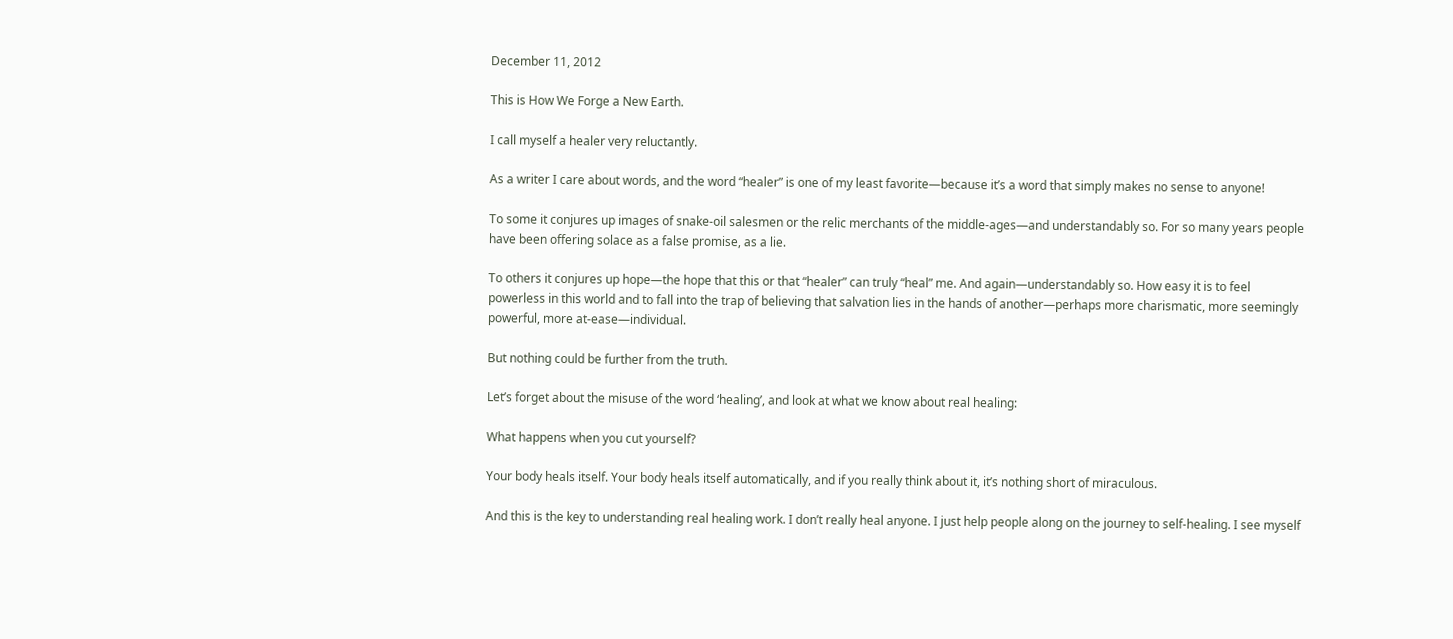December 11, 2012

This is How We Forge a New Earth.

I call myself a healer very reluctantly.

As a writer I care about words, and the word “healer” is one of my least favorite—because it’s a word that simply makes no sense to anyone!

To some it conjures up images of snake-oil salesmen or the relic merchants of the middle-ages—and understandably so. For so many years people have been offering solace as a false promise, as a lie.

To others it conjures up hope—the hope that this or that “healer” can truly “heal” me. And again—understandably so. How easy it is to feel powerless in this world and to fall into the trap of believing that salvation lies in the hands of another—perhaps more charismatic, more seemingly powerful, more at-ease—individual.

But nothing could be further from the truth.

Let’s forget about the misuse of the word ‘healing’, and look at what we know about real healing:

What happens when you cut yourself?

Your body heals itself. Your body heals itself automatically, and if you really think about it, it’s nothing short of miraculous.

And this is the key to understanding real healing work. I don’t really heal anyone. I just help people along on the journey to self-healing. I see myself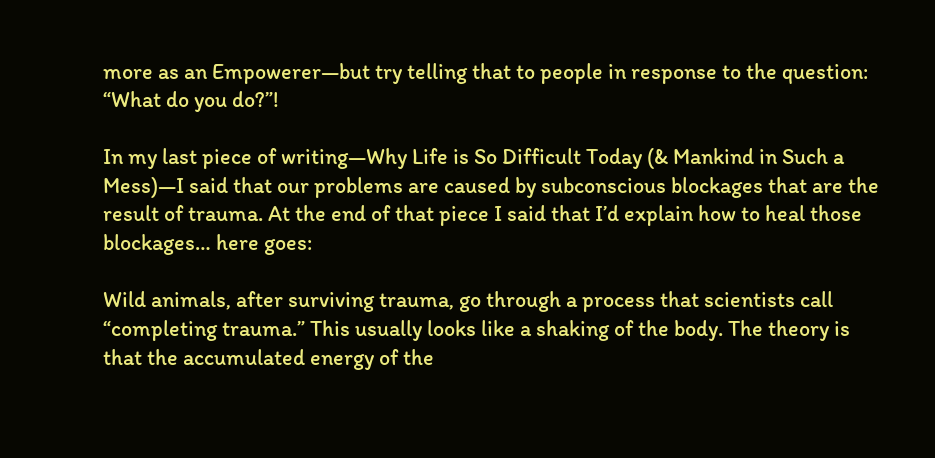more as an Empowerer—but try telling that to people in response to the question: “What do you do?”!

In my last piece of writing—Why Life is So Difficult Today (& Mankind in Such a Mess)—I said that our problems are caused by subconscious blockages that are the result of trauma. At the end of that piece I said that I’d explain how to heal those blockages… here goes:

Wild animals, after surviving trauma, go through a process that scientists call “completing trauma.” This usually looks like a shaking of the body. The theory is that the accumulated energy of the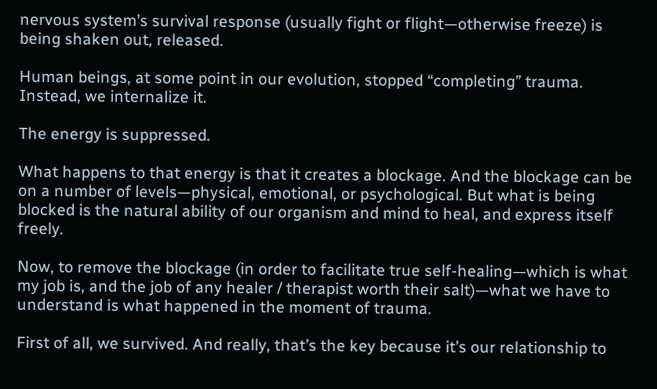nervous system’s survival response (usually fight or flight—otherwise freeze) is being shaken out, released.

Human beings, at some point in our evolution, stopped “completing” trauma. Instead, we internalize it.

The energy is suppressed.

What happens to that energy is that it creates a blockage. And the blockage can be on a number of levels—physical, emotional, or psychological. But what is being blocked is the natural ability of our organism and mind to heal, and express itself freely.

Now, to remove the blockage (in order to facilitate true self-healing—which is what my job is, and the job of any healer / therapist worth their salt)—what we have to understand is what happened in the moment of trauma.

First of all, we survived. And really, that’s the key because it’s our relationship to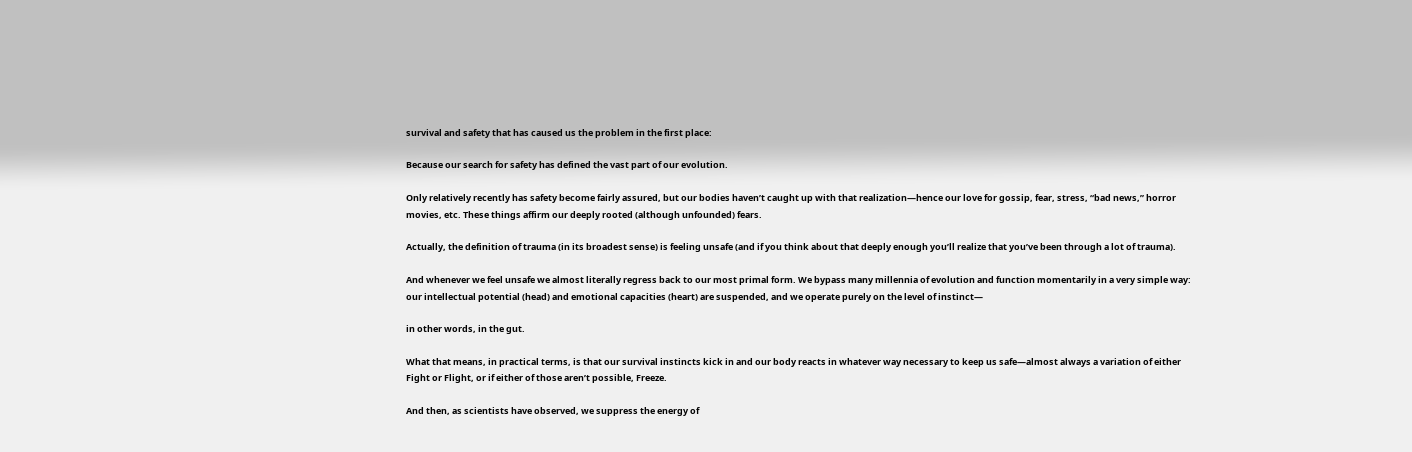survival and safety that has caused us the problem in the first place:

Because our search for safety has defined the vast part of our evolution.

Only relatively recently has safety become fairly assured, but our bodies haven’t caught up with that realization—hence our love for gossip, fear, stress, “bad news,” horror movies, etc. These things affirm our deeply rooted (although unfounded) fears.

Actually, the definition of trauma (in its broadest sense) is feeling unsafe (and if you think about that deeply enough you’ll realize that you’ve been through a lot of trauma).

And whenever we feel unsafe we almost literally regress back to our most primal form. We bypass many millennia of evolution and function momentarily in a very simple way: our intellectual potential (head) and emotional capacities (heart) are suspended, and we operate purely on the level of instinct—

in other words, in the gut.

What that means, in practical terms, is that our survival instincts kick in and our body reacts in whatever way necessary to keep us safe—almost always a variation of either Fight or Flight, or if either of those aren’t possible, Freeze.

And then, as scientists have observed, we suppress the energy of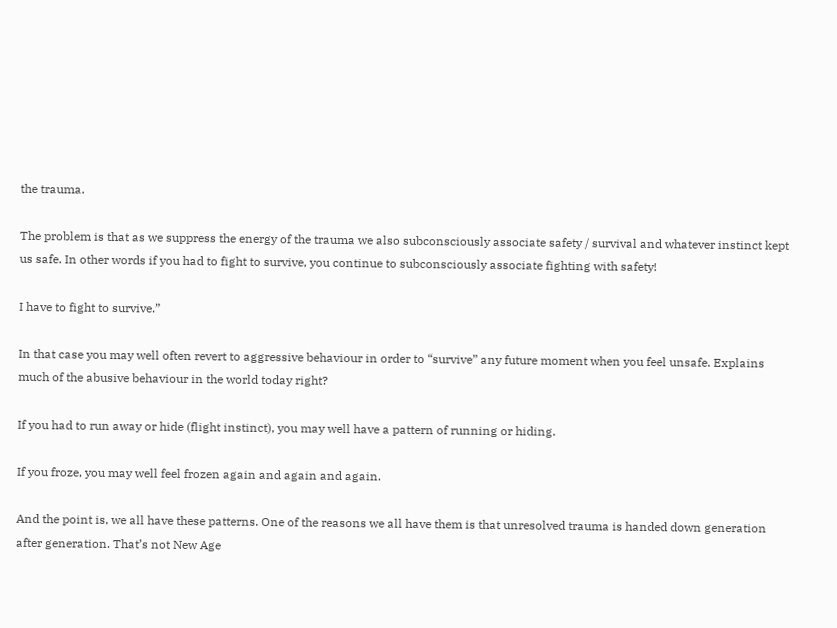the trauma.

The problem is that as we suppress the energy of the trauma we also subconsciously associate safety / survival and whatever instinct kept us safe. In other words if you had to fight to survive, you continue to subconsciously associate fighting with safety!

I have to fight to survive.”

In that case you may well often revert to aggressive behaviour in order to “survive” any future moment when you feel unsafe. Explains much of the abusive behaviour in the world today right?

If you had to run away or hide (flight instinct), you may well have a pattern of running or hiding.

If you froze, you may well feel frozen again and again and again.

And the point is, we all have these patterns. One of the reasons we all have them is that unresolved trauma is handed down generation after generation. That’s not New Age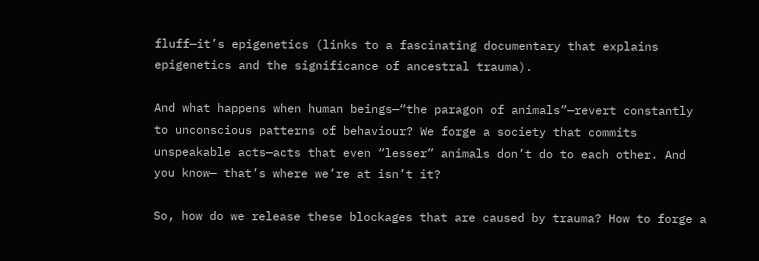fluff—it’s epigenetics (links to a fascinating documentary that explains epigenetics and the significance of ancestral trauma).

And what happens when human beings—“the paragon of animals”—revert constantly to unconscious patterns of behaviour? We forge a society that commits unspeakable acts—acts that even “lesser” animals don’t do to each other. And you know— that’s where we’re at isn’t it?

So, how do we release these blockages that are caused by trauma? How to forge a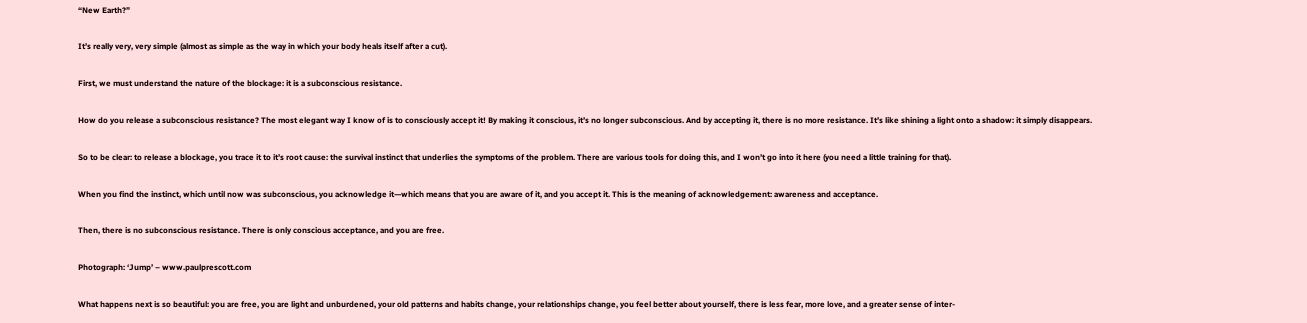“New Earth?”

It’s really very, very simple (almost as simple as the way in which your body heals itself after a cut).

First, we must understand the nature of the blockage: it is a subconscious resistance.

How do you release a subconscious resistance? The most elegant way I know of is to consciously accept it! By making it conscious, it’s no longer subconscious. And by accepting it, there is no more resistance. It’s like shining a light onto a shadow: it simply disappears.

So to be clear: to release a blockage, you trace it to it’s root cause: the survival instinct that underlies the symptoms of the problem. There are various tools for doing this, and I won’t go into it here (you need a little training for that).

When you find the instinct, which until now was subconscious, you acknowledge it—which means that you are aware of it, and you accept it. This is the meaning of acknowledgement: awareness and acceptance.

Then, there is no subconscious resistance. There is only conscious acceptance, and you are free.

Photograph: ‘Jump’ – www.paulprescott.com

What happens next is so beautiful: you are free, you are light and unburdened, your old patterns and habits change, your relationships change, you feel better about yourself, there is less fear, more love, and a greater sense of inter-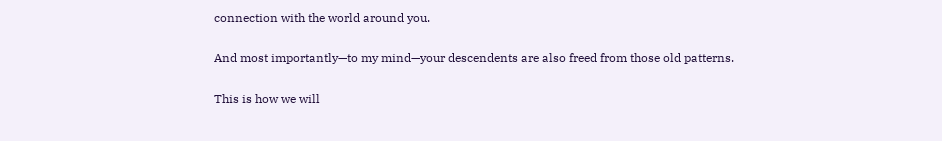connection with the world around you.

And most importantly—to my mind—your descendents are also freed from those old patterns.

This is how we will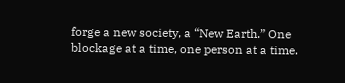forge a new society, a “New Earth.” One blockage at a time, one person at a time.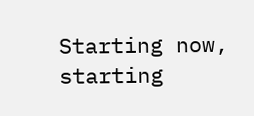Starting now, starting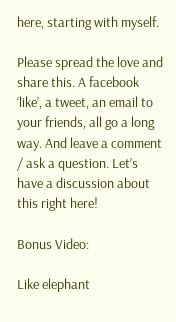here, starting with myself.

Please spread the love and share this. A facebook ‘like’, a tweet, an email to your friends, all go a long way. And leave a comment / ask a question. Let’s have a discussion about this right here!

Bonus Video:

Like elephant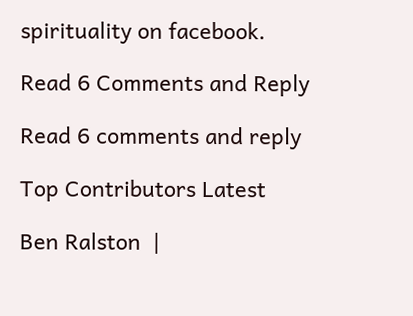spirituality on facebook.

Read 6 Comments and Reply

Read 6 comments and reply

Top Contributors Latest

Ben Ralston  |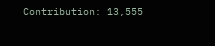Contribution: 13,555